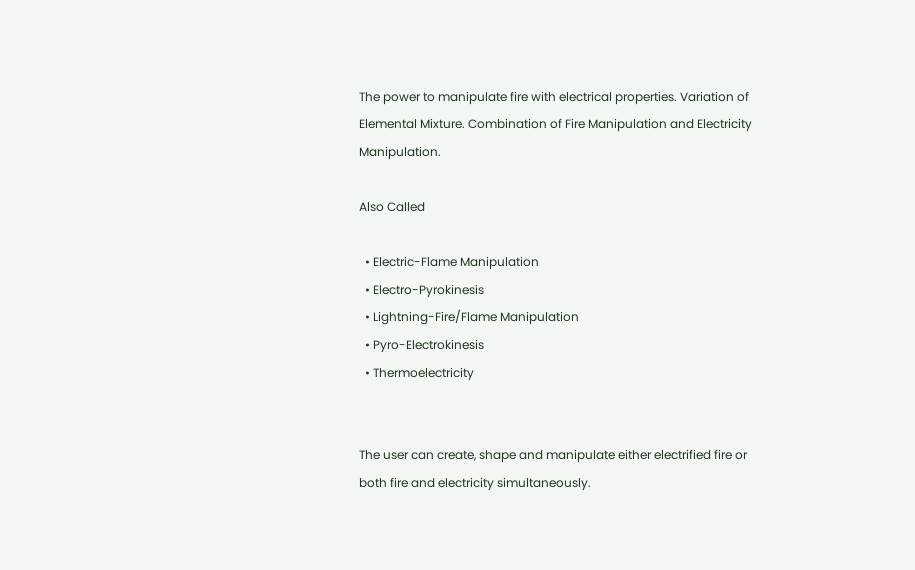The power to manipulate fire with electrical properties. Variation of Elemental Mixture. Combination of Fire Manipulation and Electricity Manipulation.

Also Called

  • Electric-Flame Manipulation
  • Electro-Pyrokinesis
  • Lightning-Fire/Flame Manipulation
  • Pyro-Electrokinesis
  • Thermoelectricity


The user can create, shape and manipulate either electrified fire or both fire and electricity simultaneously.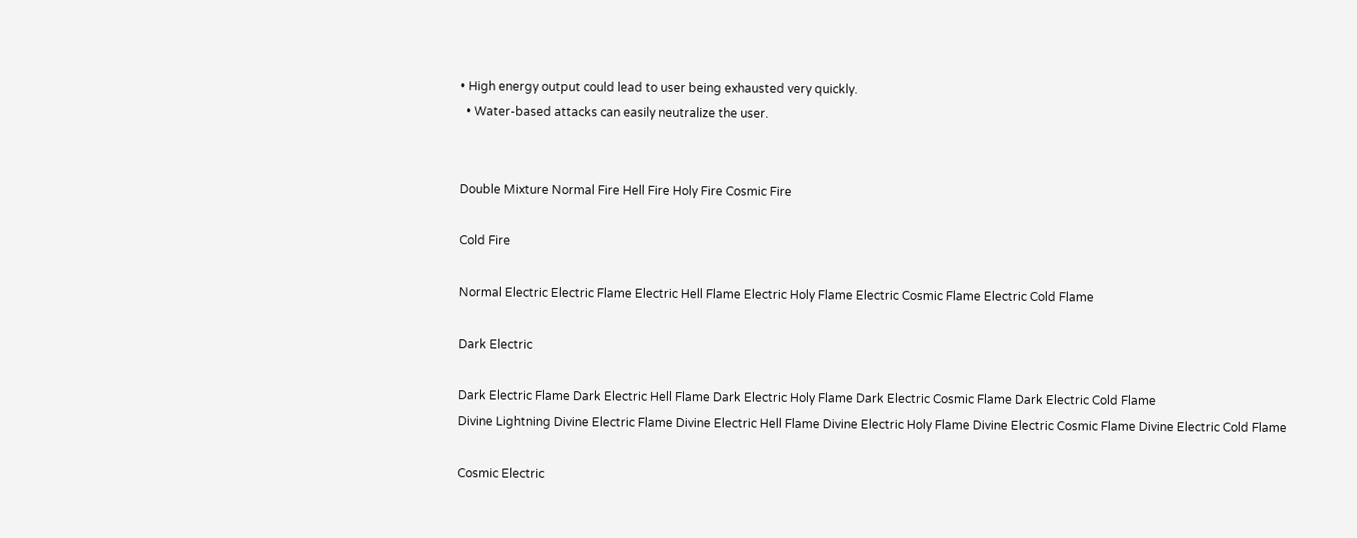• High energy output could lead to user being exhausted very quickly.
  • Water-based attacks can easily neutralize the user.


Double Mixture Normal Fire Hell Fire Holy Fire Cosmic Fire

Cold Fire

Normal Electric Electric Flame Electric Hell Flame Electric Holy Flame Electric Cosmic Flame Electric Cold Flame

Dark Electric

Dark Electric Flame Dark Electric Hell Flame Dark Electric Holy Flame Dark Electric Cosmic Flame Dark Electric Cold Flame
Divine Lightning Divine Electric Flame Divine Electric Hell Flame Divine Electric Holy Flame Divine Electric Cosmic Flame Divine Electric Cold Flame

Cosmic Electric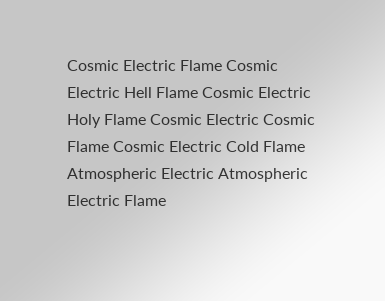Cosmic Electric Flame Cosmic Electric Hell Flame Cosmic Electric Holy Flame Cosmic Electric Cosmic Flame Cosmic Electric Cold Flame
Atmospheric Electric Atmospheric Electric Flame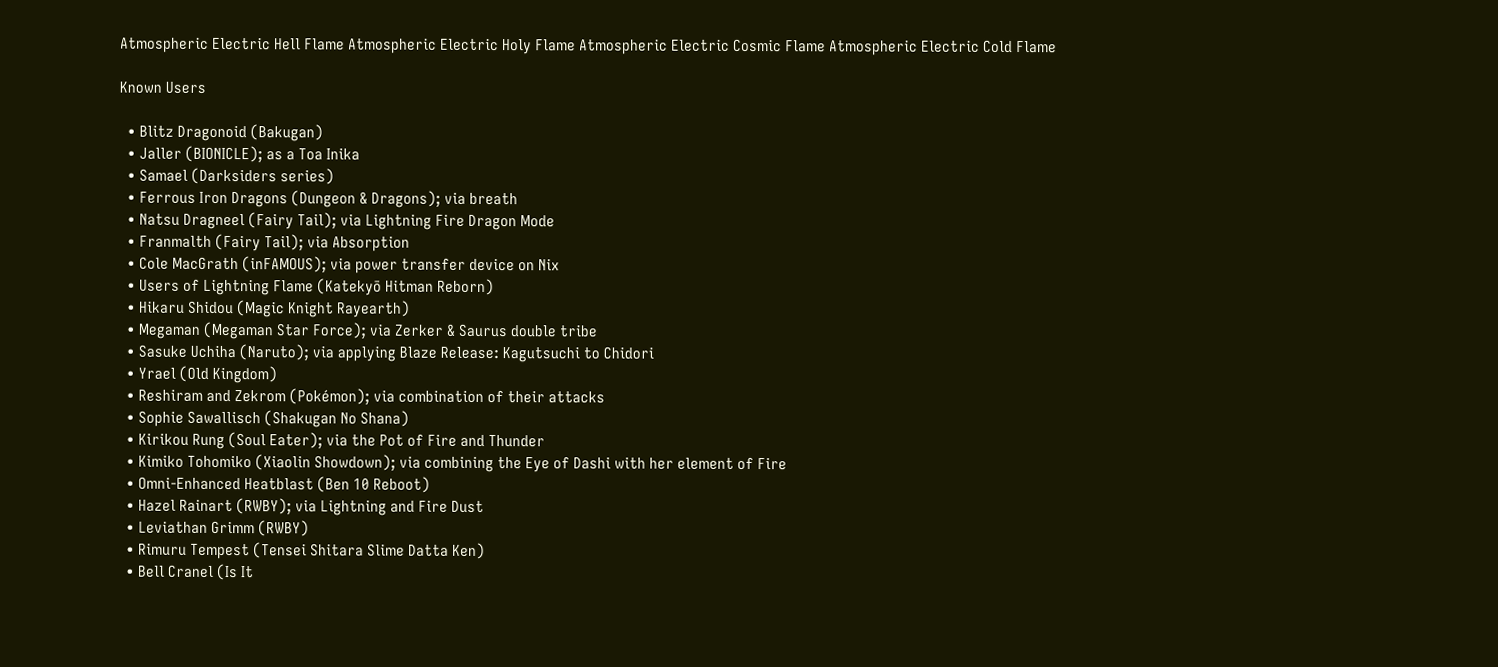Atmospheric Electric Hell Flame Atmospheric Electric Holy Flame Atmospheric Electric Cosmic Flame Atmospheric Electric Cold Flame

Known Users

  • Blitz Dragonoid (Bakugan)
  • Jaller (BIONICLE); as a Toa Inika
  • Samael (Darksiders series)
  • Ferrous Iron Dragons (Dungeon & Dragons); via breath
  • Natsu Dragneel (Fairy Tail); via Lightning Fire Dragon Mode
  • Franmalth (Fairy Tail); via Absorption
  • Cole MacGrath (inFAMOUS); via power transfer device on Nix
  • Users of Lightning Flame (Katekyō Hitman Reborn)
  • Hikaru Shidou (Magic Knight Rayearth)
  • Megaman (Megaman Star Force); via Zerker & Saurus double tribe
  • Sasuke Uchiha (Naruto); via applying Blaze Release: Kagutsuchi to Chidori
  • Yrael (Old Kingdom)
  • Reshiram and Zekrom (Pokémon); via combination of their attacks
  • Sophie Sawallisch (Shakugan No Shana)
  • Kirikou Rung (Soul Eater); via the Pot of Fire and Thunder
  • Kimiko Tohomiko (Xiaolin Showdown); via combining the Eye of Dashi with her element of Fire
  • Omni-Enhanced Heatblast (Ben 10 Reboot)
  • Hazel Rainart (RWBY); via Lightning and Fire Dust
  • Leviathan Grimm (RWBY)
  • Rimuru Tempest (Tensei Shitara Slime Datta Ken)
  • Bell Cranel (Is It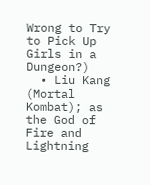Wrong to Try to Pick Up Girls in a Dungeon?)
  • Liu Kang (Mortal Kombat); as the God of Fire and Lightning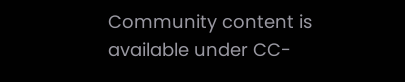Community content is available under CC-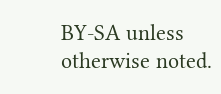BY-SA unless otherwise noted.